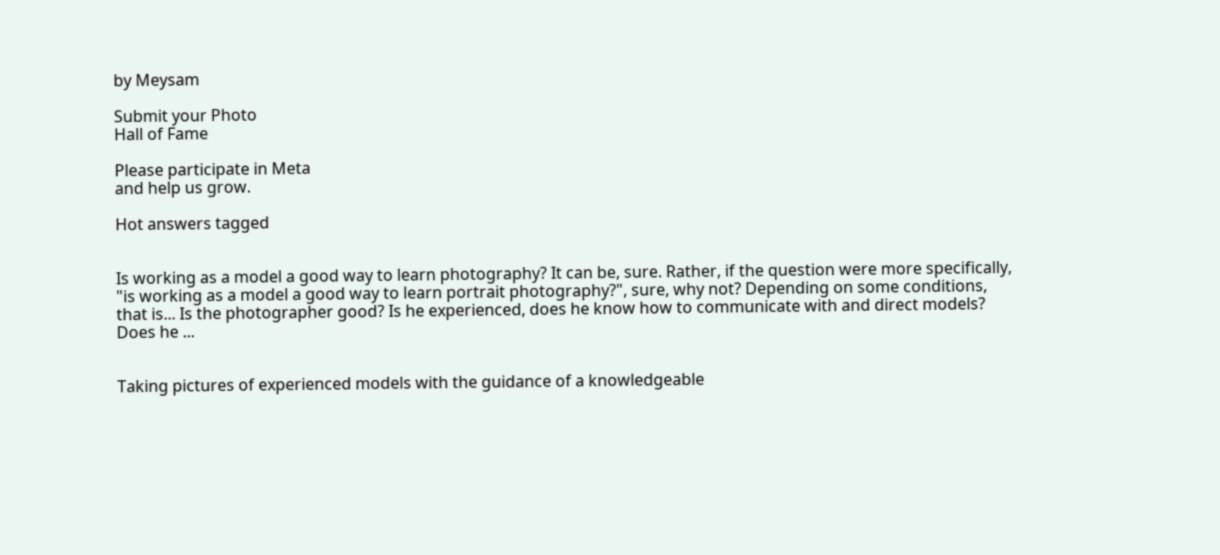by Meysam

Submit your Photo
Hall of Fame

Please participate in Meta
and help us grow.

Hot answers tagged


Is working as a model a good way to learn photography? It can be, sure. Rather, if the question were more specifically, "is working as a model a good way to learn portrait photography?", sure, why not? Depending on some conditions, that is... Is the photographer good? Is he experienced, does he know how to communicate with and direct models? Does he ...


Taking pictures of experienced models with the guidance of a knowledgeable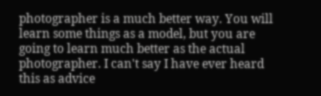photographer is a much better way. You will learn some things as a model, but you are going to learn much better as the actual photographer. I can't say I have ever heard this as advice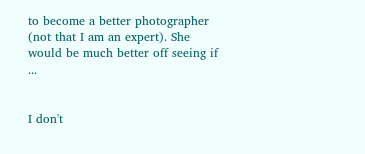to become a better photographer (not that I am an expert). She would be much better off seeing if ...


I don't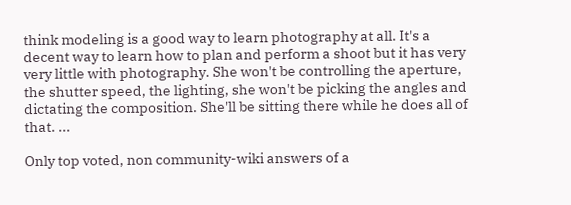think modeling is a good way to learn photography at all. It's a decent way to learn how to plan and perform a shoot but it has very very little with photography. She won't be controlling the aperture, the shutter speed, the lighting, she won't be picking the angles and dictating the composition. She'll be sitting there while he does all of that. ...

Only top voted, non community-wiki answers of a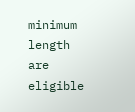minimum length are eligible